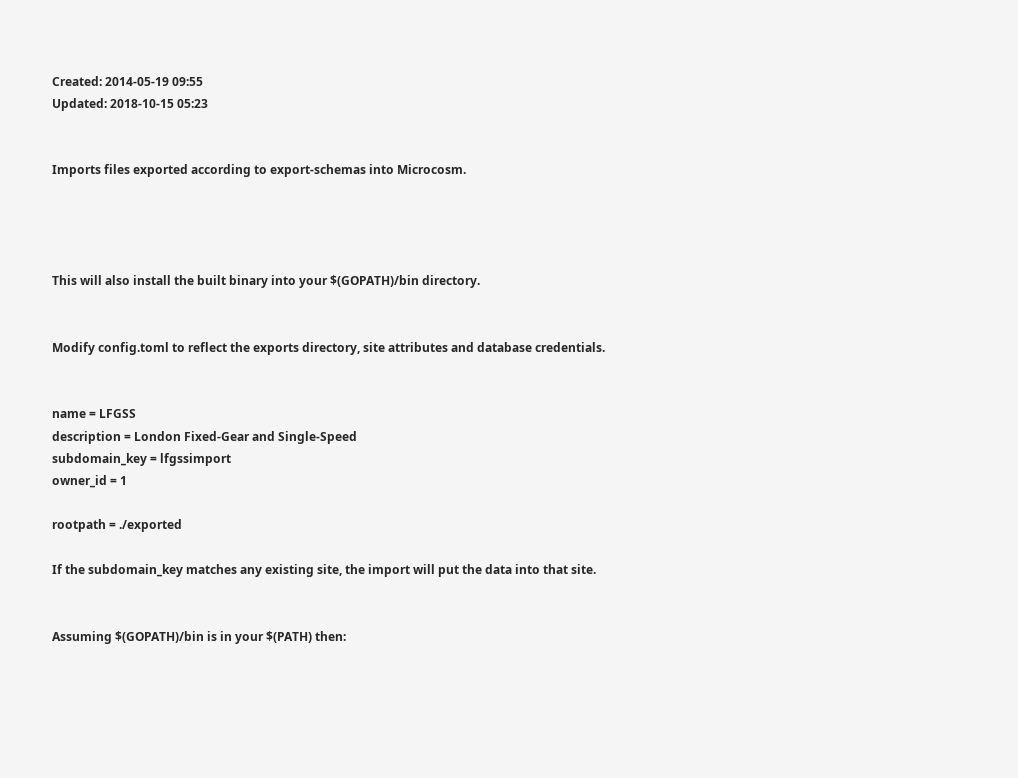Created: 2014-05-19 09:55
Updated: 2018-10-15 05:23


Imports files exported according to export-schemas into Microcosm.




This will also install the built binary into your $(GOPATH)/bin directory.


Modify config.toml to reflect the exports directory, site attributes and database credentials.


name = LFGSS
description = London Fixed-Gear and Single-Speed
subdomain_key = lfgssimport
owner_id = 1

rootpath = ./exported

If the subdomain_key matches any existing site, the import will put the data into that site.


Assuming $(GOPATH)/bin is in your $(PATH) then: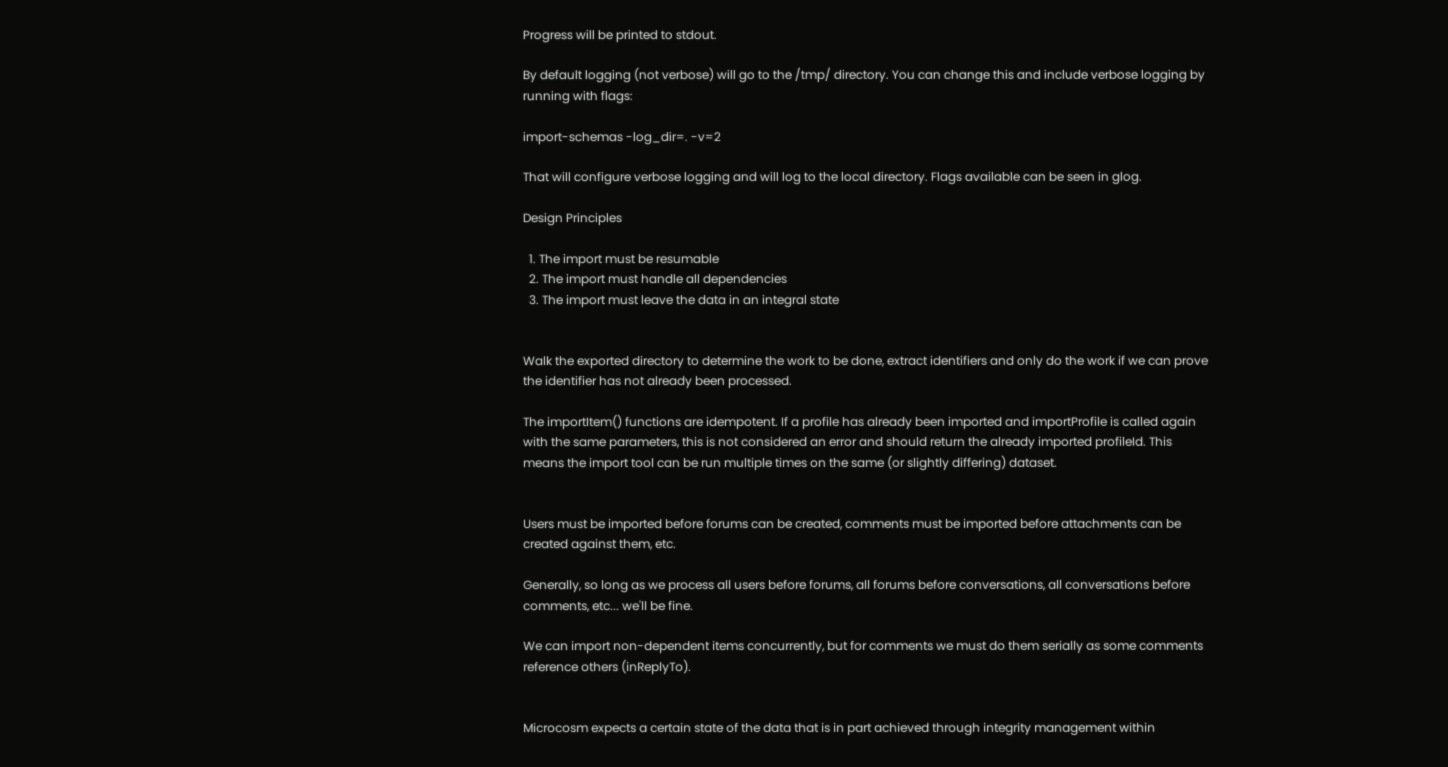Progress will be printed to stdout.

By default logging (not verbose) will go to the /tmp/ directory. You can change this and include verbose logging by running with flags:

import-schemas -log_dir=. -v=2

That will configure verbose logging and will log to the local directory. Flags available can be seen in glog.

Design Principles

  1. The import must be resumable
  2. The import must handle all dependencies
  3. The import must leave the data in an integral state


Walk the exported directory to determine the work to be done, extract identifiers and only do the work if we can prove the identifier has not already been processed.

The importItem() functions are idempotent. If a profile has already been imported and importProfile is called again with the same parameters, this is not considered an error and should return the already imported profileId. This means the import tool can be run multiple times on the same (or slightly differing) dataset.


Users must be imported before forums can be created, comments must be imported before attachments can be created against them, etc.

Generally, so long as we process all users before forums, all forums before conversations, all conversations before comments, etc... we'll be fine.

We can import non-dependent items concurrently, but for comments we must do them serially as some comments reference others (inReplyTo).


Microcosm expects a certain state of the data that is in part achieved through integrity management within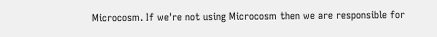Microcosm. If we're not using Microcosm then we are responsible for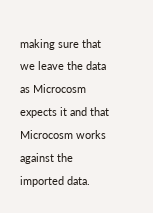making sure that we leave the data as Microcosm expects it and that Microcosm works against the imported data.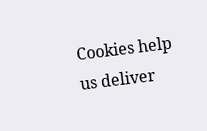Cookies help us deliver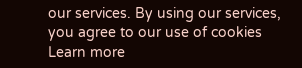our services. By using our services, you agree to our use of cookies Learn more